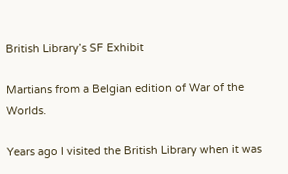British Library’s SF Exhibit

Martians from a Belgian edition of War of the Worlds.

Years ago I visited the British Library when it was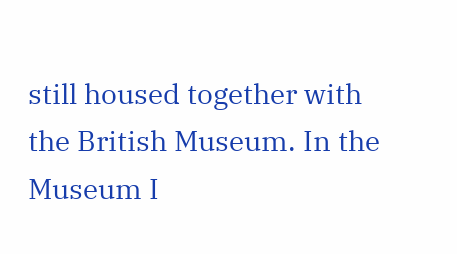still housed together with the British Museum. In the Museum I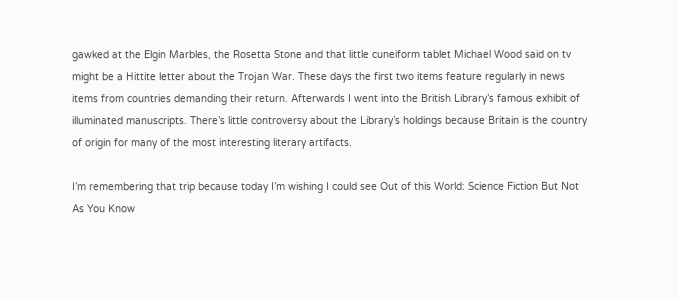gawked at the Elgin Marbles, the Rosetta Stone and that little cuneiform tablet Michael Wood said on tv might be a Hittite letter about the Trojan War. These days the first two items feature regularly in news items from countries demanding their return. Afterwards I went into the British Library’s famous exhibit of illuminated manuscripts. There’s little controversy about the Library’s holdings because Britain is the country of origin for many of the most interesting literary artifacts.

I’m remembering that trip because today I’m wishing I could see Out of this World: Science Fiction But Not As You Know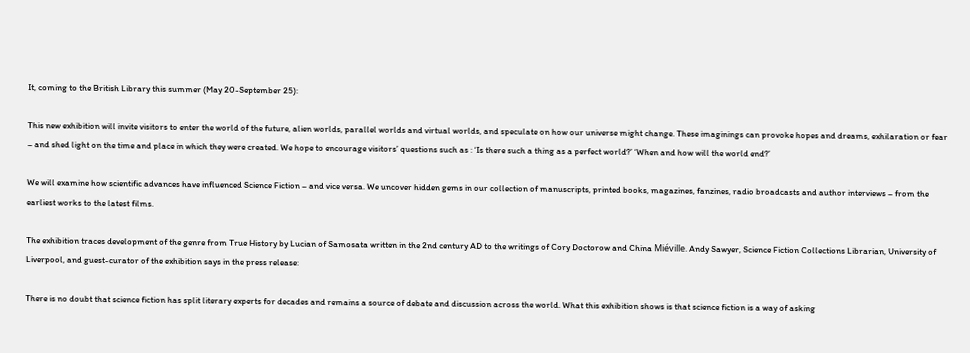It, coming to the British Library this summer (May 20-September 25):

This new exhibition will invite visitors to enter the world of the future, alien worlds, parallel worlds and virtual worlds, and speculate on how our universe might change. These imaginings can provoke hopes and dreams, exhilaration or fear – and shed light on the time and place in which they were created. We hope to encourage visitors’ questions such as : ‘Is there such a thing as a perfect world?’ ‘When and how will the world end?’

We will examine how scientific advances have influenced Science Fiction – and vice versa. We uncover hidden gems in our collection of manuscripts, printed books, magazines, fanzines, radio broadcasts and author interviews – from the earliest works to the latest films.

The exhibition traces development of the genre from True History by Lucian of Samosata written in the 2nd century AD to the writings of Cory Doctorow and China Miéville. Andy Sawyer, Science Fiction Collections Librarian, University of Liverpool, and guest-curator of the exhibition says in the press release:

There is no doubt that science fiction has split literary experts for decades and remains a source of debate and discussion across the world. What this exhibition shows is that science fiction is a way of asking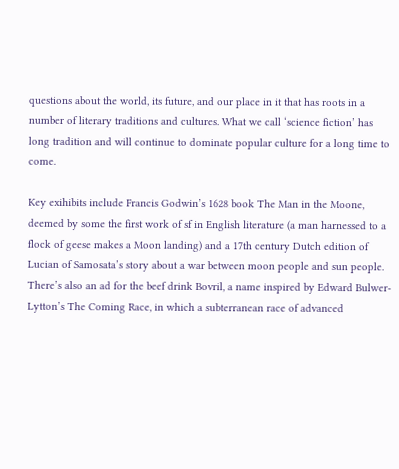questions about the world, its future, and our place in it that has roots in a number of literary traditions and cultures. What we call ‘science fiction’ has long tradition and will continue to dominate popular culture for a long time to come.

Key exihibits include Francis Godwin’s 1628 book The Man in the Moone, deemed by some the first work of sf in English literature (a man harnessed to a flock of geese makes a Moon landing) and a 17th century Dutch edition of Lucian of Samosata’s story about a war between moon people and sun people. There’s also an ad for the beef drink Bovril, a name inspired by Edward Bulwer-Lytton’s The Coming Race, in which a subterranean race of advanced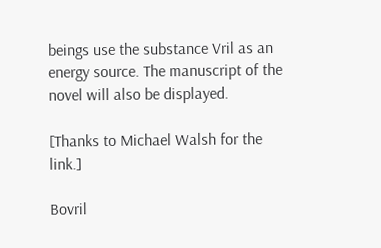beings use the substance Vril as an energy source. The manuscript of the novel will also be displayed.

[Thanks to Michael Walsh for the link.]

Bovril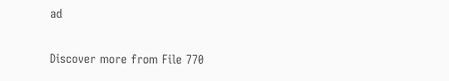ad

Discover more from File 770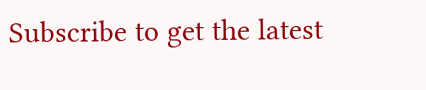Subscribe to get the latest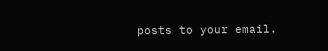posts to your email.